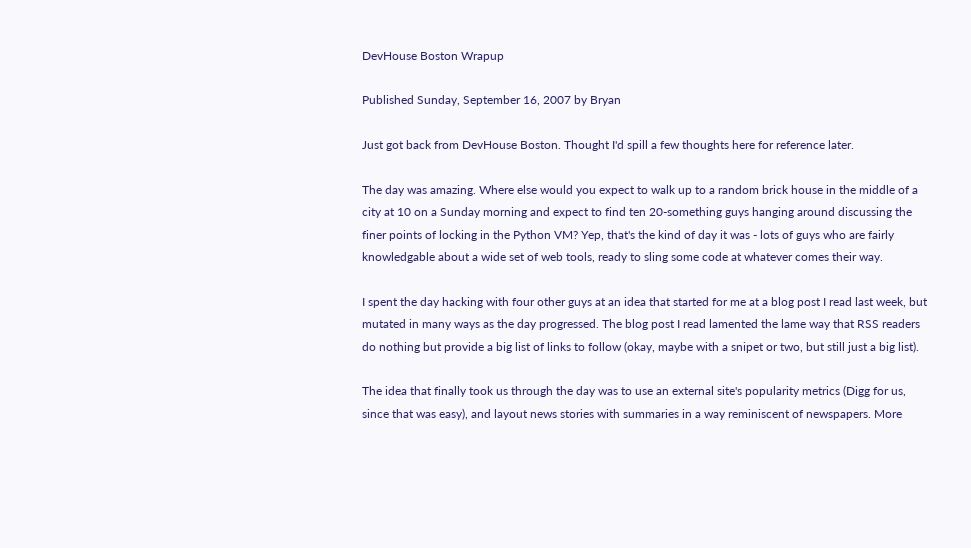DevHouse Boston Wrapup

Published Sunday, September 16, 2007 by Bryan

Just got back from DevHouse Boston. Thought I'd spill a few thoughts here for reference later.

The day was amazing. Where else would you expect to walk up to a random brick house in the middle of a city at 10 on a Sunday morning and expect to find ten 20-something guys hanging around discussing the finer points of locking in the Python VM? Yep, that's the kind of day it was - lots of guys who are fairly knowledgable about a wide set of web tools, ready to sling some code at whatever comes their way.

I spent the day hacking with four other guys at an idea that started for me at a blog post I read last week, but mutated in many ways as the day progressed. The blog post I read lamented the lame way that RSS readers do nothing but provide a big list of links to follow (okay, maybe with a snipet or two, but still just a big list).

The idea that finally took us through the day was to use an external site's popularity metrics (Digg for us, since that was easy), and layout news stories with summaries in a way reminiscent of newspapers. More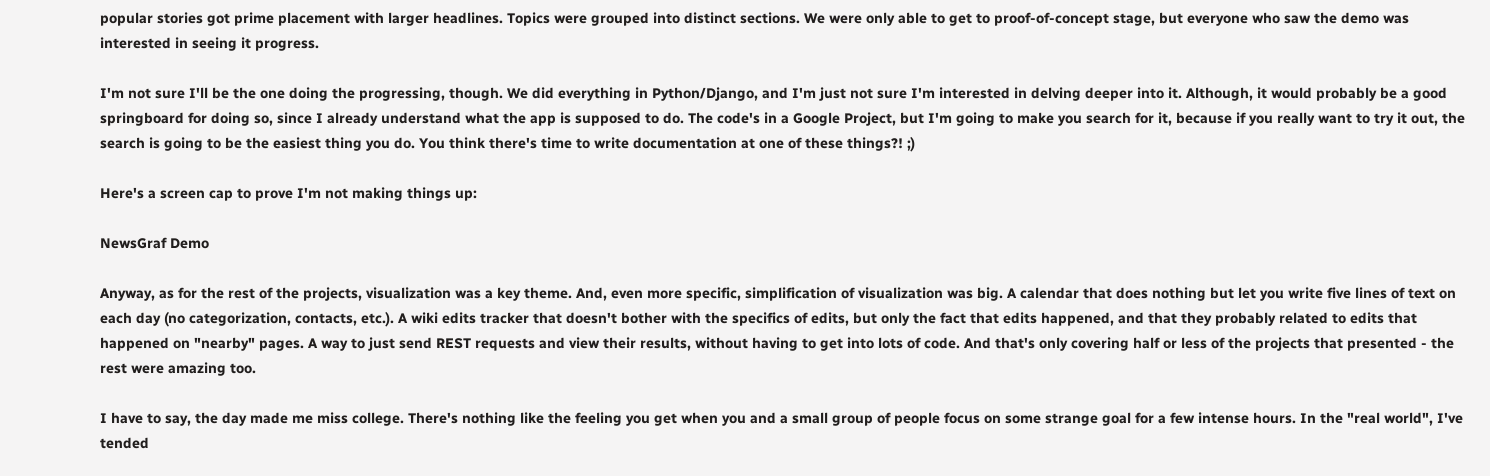popular stories got prime placement with larger headlines. Topics were grouped into distinct sections. We were only able to get to proof-of-concept stage, but everyone who saw the demo was interested in seeing it progress.

I'm not sure I'll be the one doing the progressing, though. We did everything in Python/Django, and I'm just not sure I'm interested in delving deeper into it. Although, it would probably be a good springboard for doing so, since I already understand what the app is supposed to do. The code's in a Google Project, but I'm going to make you search for it, because if you really want to try it out, the search is going to be the easiest thing you do. You think there's time to write documentation at one of these things?! ;)

Here's a screen cap to prove I'm not making things up:

NewsGraf Demo

Anyway, as for the rest of the projects, visualization was a key theme. And, even more specific, simplification of visualization was big. A calendar that does nothing but let you write five lines of text on each day (no categorization, contacts, etc.). A wiki edits tracker that doesn't bother with the specifics of edits, but only the fact that edits happened, and that they probably related to edits that happened on "nearby" pages. A way to just send REST requests and view their results, without having to get into lots of code. And that's only covering half or less of the projects that presented - the rest were amazing too.

I have to say, the day made me miss college. There's nothing like the feeling you get when you and a small group of people focus on some strange goal for a few intense hours. In the "real world", I've tended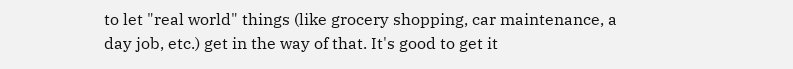to let "real world" things (like grocery shopping, car maintenance, a day job, etc.) get in the way of that. It's good to get it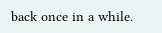back once in a while.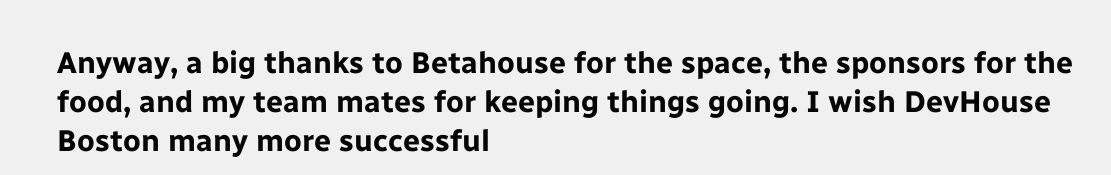Anyway, a big thanks to Betahouse for the space, the sponsors for the food, and my team mates for keeping things going. I wish DevHouse Boston many more successful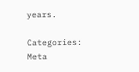years.

Categories: Meta